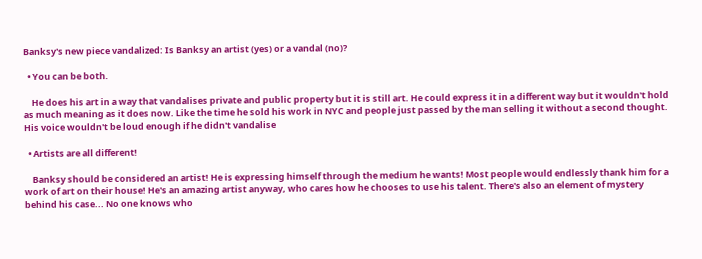Banksy's new piece vandalized: Is Banksy an artist (yes) or a vandal (no)?

  • You can be both.

    He does his art in a way that vandalises private and public property but it is still art. He could express it in a different way but it wouldn't hold as much meaning as it does now. Like the time he sold his work in NYC and people just passed by the man selling it without a second thought. His voice wouldn't be loud enough if he didn't vandalise

  • Artists are all different!

    Banksy should be considered an artist! He is expressing himself through the medium he wants! Most people would endlessly thank him for a work of art on their house! He's an amazing artist anyway, who cares how he chooses to use his talent. There's also an element of mystery behind his case... No one knows who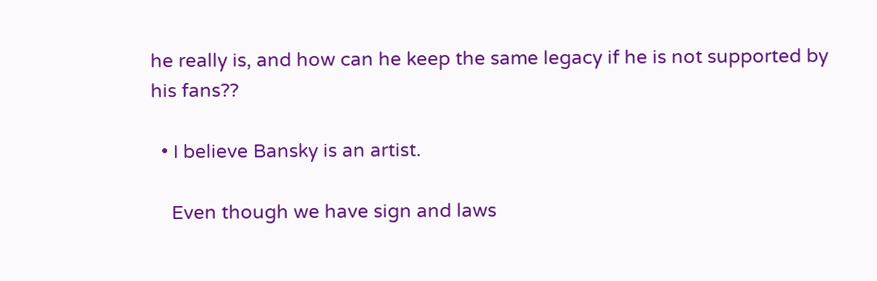he really is, and how can he keep the same legacy if he is not supported by his fans??

  • I believe Bansky is an artist.

    Even though we have sign and laws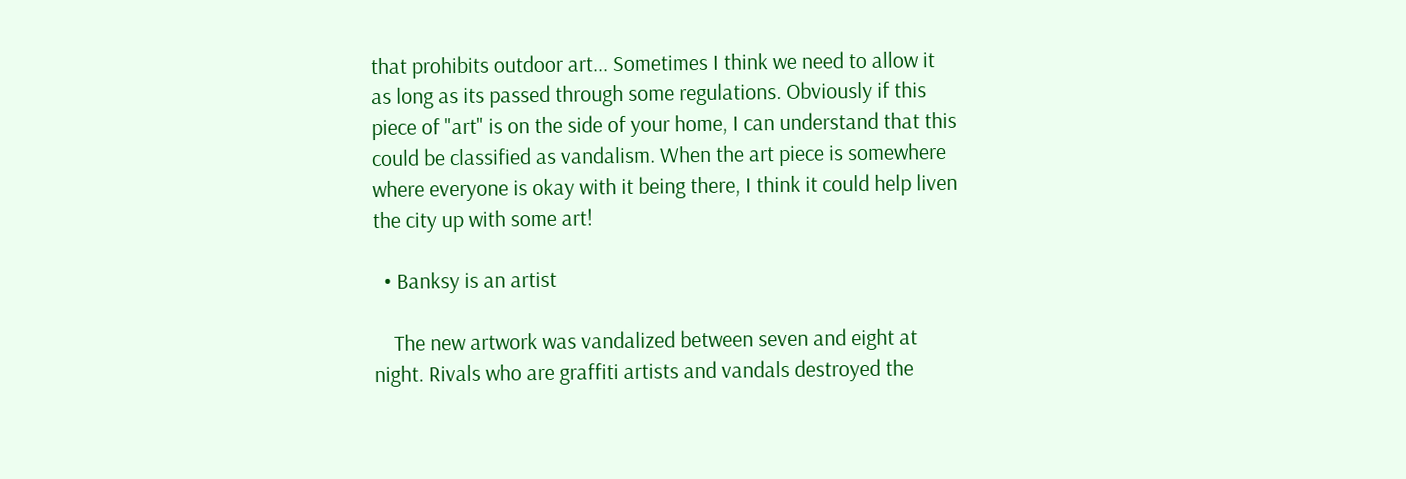that prohibits outdoor art... Sometimes I think we need to allow it as long as its passed through some regulations. Obviously if this piece of "art" is on the side of your home, I can understand that this could be classified as vandalism. When the art piece is somewhere where everyone is okay with it being there, I think it could help liven the city up with some art!

  • Banksy is an artist

    The new artwork was vandalized between seven and eight at night. Rivals who are graffiti artists and vandals destroyed the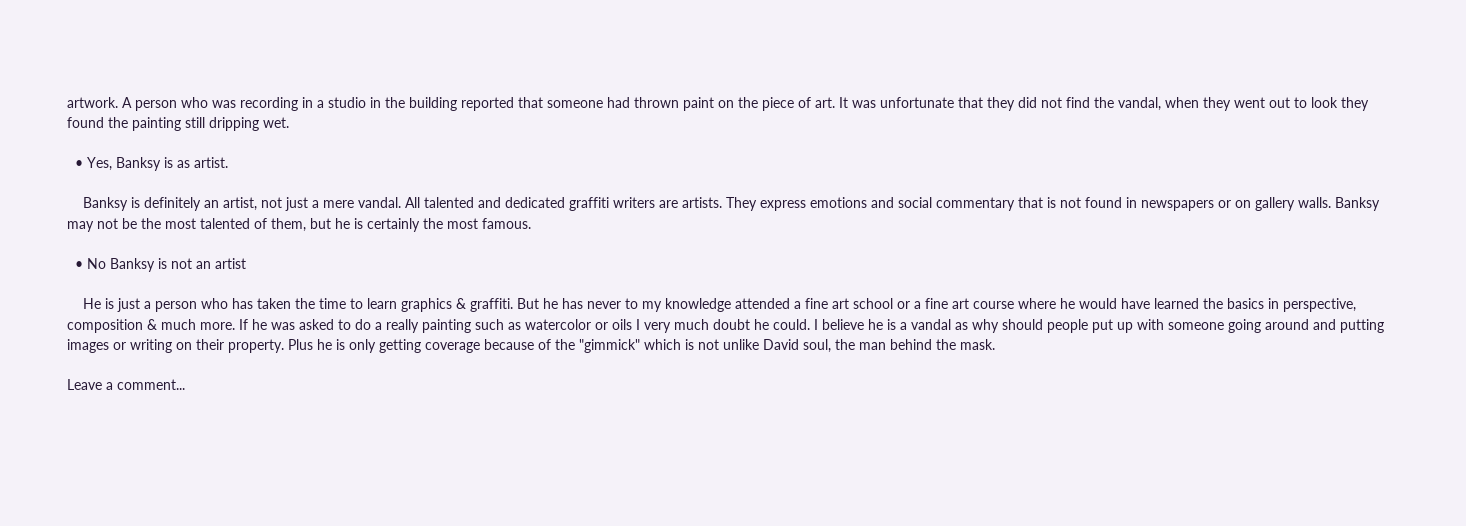artwork. A person who was recording in a studio in the building reported that someone had thrown paint on the piece of art. It was unfortunate that they did not find the vandal, when they went out to look they found the painting still dripping wet.

  • Yes, Banksy is as artist.

    Banksy is definitely an artist, not just a mere vandal. All talented and dedicated graffiti writers are artists. They express emotions and social commentary that is not found in newspapers or on gallery walls. Banksy may not be the most talented of them, but he is certainly the most famous.

  • No Banksy is not an artist

    He is just a person who has taken the time to learn graphics & graffiti. But he has never to my knowledge attended a fine art school or a fine art course where he would have learned the basics in perspective, composition & much more. If he was asked to do a really painting such as watercolor or oils I very much doubt he could. I believe he is a vandal as why should people put up with someone going around and putting images or writing on their property. Plus he is only getting coverage because of the "gimmick" which is not unlike David soul, the man behind the mask.

Leave a comment...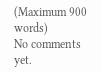(Maximum 900 words)
No comments yet.